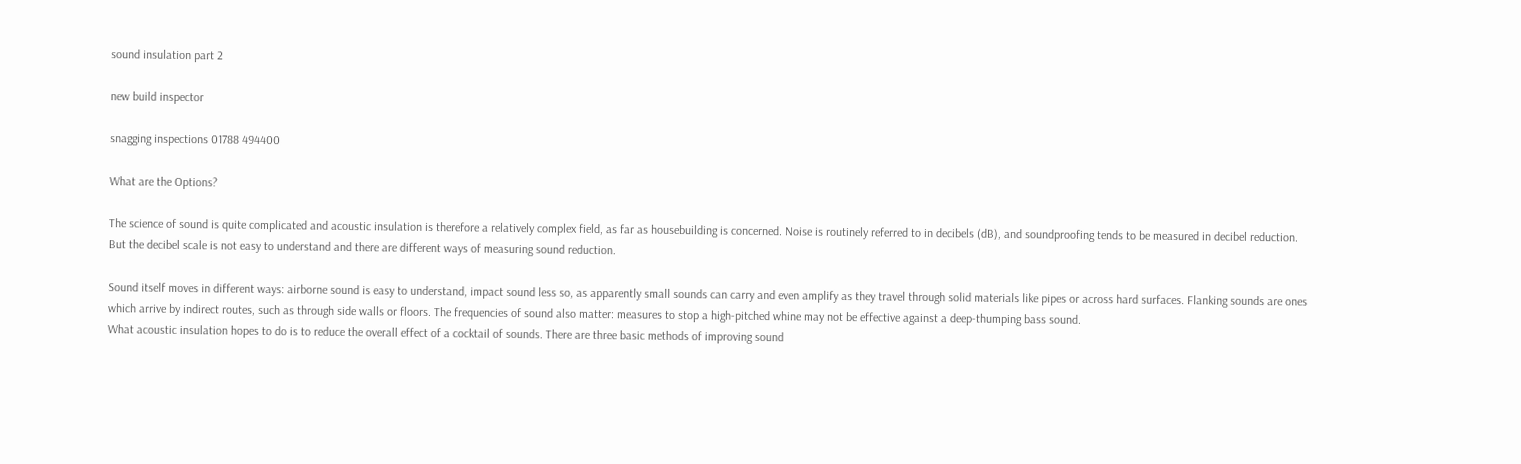sound insulation part 2

new build inspector

snagging inspections 01788 494400

What are the Options?

The science of sound is quite complicated and acoustic insulation is therefore a relatively complex field, as far as housebuilding is concerned. Noise is routinely referred to in decibels (dB), and soundproofing tends to be measured in decibel reduction. But the decibel scale is not easy to understand and there are different ways of measuring sound reduction.

Sound itself moves in different ways: airborne sound is easy to understand, impact sound less so, as apparently small sounds can carry and even amplify as they travel through solid materials like pipes or across hard surfaces. Flanking sounds are ones which arrive by indirect routes, such as through side walls or floors. The frequencies of sound also matter: measures to stop a high-pitched whine may not be effective against a deep-thumping bass sound.
What acoustic insulation hopes to do is to reduce the overall effect of a cocktail of sounds. There are three basic methods of improving sound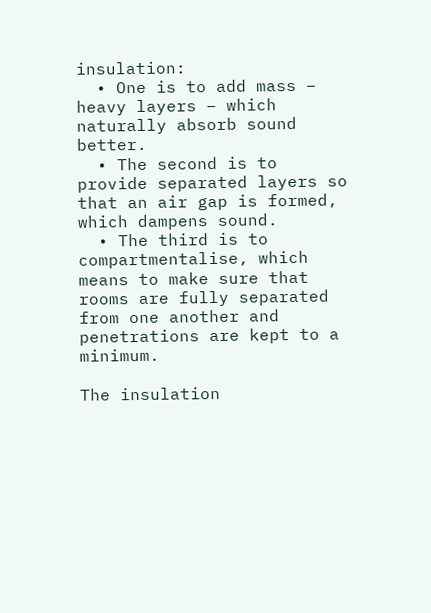insulation:
  • One is to add mass – heavy layers – which naturally absorb sound better.
  • The second is to provide separated layers so that an air gap is formed, which dampens sound.
  • The third is to compartmentalise, which means to make sure that rooms are fully separated from one another and penetrations are kept to a minimum.

The insulation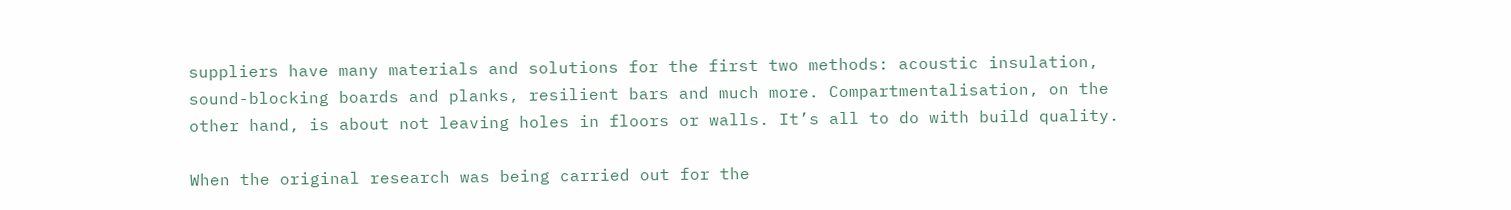suppliers have many materials and solutions for the first two methods: acoustic insulation, sound-blocking boards and planks, resilient bars and much more. Compartmentalisation, on the other hand, is about not leaving holes in floors or walls. It’s all to do with build quality.

When the original research was being carried out for the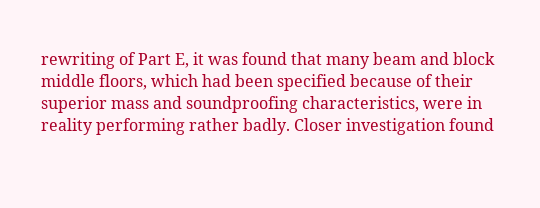rewriting of Part E, it was found that many beam and block middle floors, which had been specified because of their superior mass and soundproofing characteristics, were in reality performing rather badly. Closer investigation found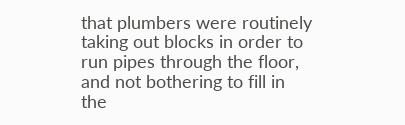that plumbers were routinely taking out blocks in order to run pipes through the floor, and not bothering to fill in the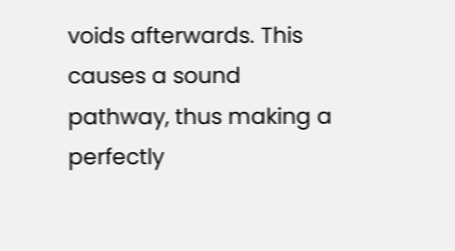voids afterwards. This causes a sound pathway, thus making a perfectly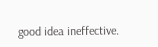good idea ineffective.